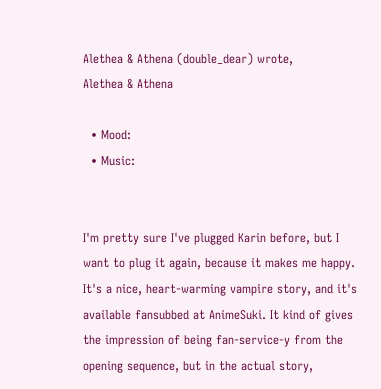Alethea & Athena (double_dear) wrote,
Alethea & Athena

  • Mood:
  • Music:


I'm pretty sure I've plugged Karin before, but I want to plug it again, because it makes me happy. It's a nice, heart-warming vampire story, and it's available fansubbed at AnimeSuki. It kind of gives the impression of being fan-service-y from the opening sequence, but in the actual story,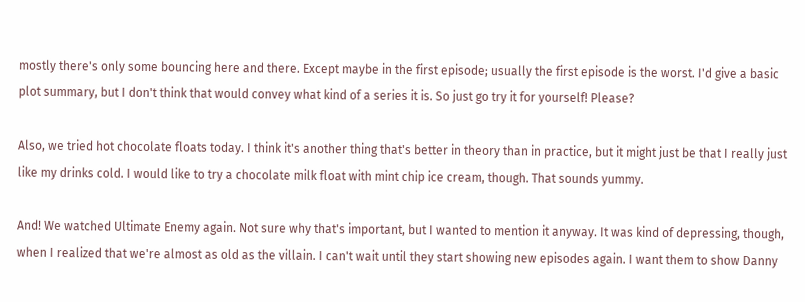mostly there's only some bouncing here and there. Except maybe in the first episode; usually the first episode is the worst. I'd give a basic plot summary, but I don't think that would convey what kind of a series it is. So just go try it for yourself! Please?

Also, we tried hot chocolate floats today. I think it's another thing that's better in theory than in practice, but it might just be that I really just like my drinks cold. I would like to try a chocolate milk float with mint chip ice cream, though. That sounds yummy.

And! We watched Ultimate Enemy again. Not sure why that's important, but I wanted to mention it anyway. It was kind of depressing, though, when I realized that we're almost as old as the villain. I can't wait until they start showing new episodes again. I want them to show Danny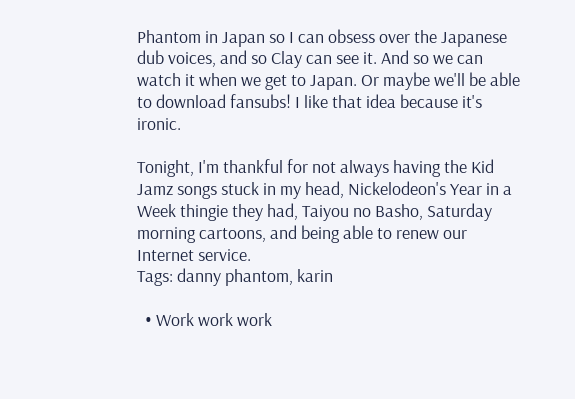Phantom in Japan so I can obsess over the Japanese dub voices, and so Clay can see it. And so we can watch it when we get to Japan. Or maybe we'll be able to download fansubs! I like that idea because it's ironic.

Tonight, I'm thankful for not always having the Kid Jamz songs stuck in my head, Nickelodeon's Year in a Week thingie they had, Taiyou no Basho, Saturday morning cartoons, and being able to renew our Internet service.
Tags: danny phantom, karin

  • Work work work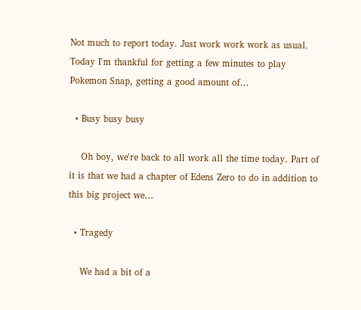Not much to report today. Just work work work as usual. Today I'm thankful for getting a few minutes to play Pokemon Snap, getting a good amount of…

  • Busy busy busy

    Oh boy, we're back to all work all the time today. Part of it is that we had a chapter of Edens Zero to do in addition to this big project we…

  • Tragedy

    We had a bit of a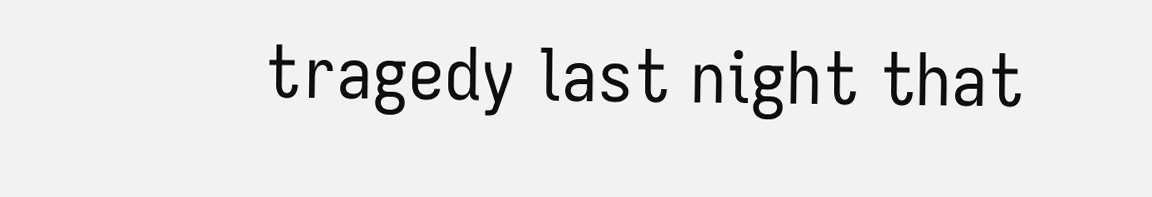tragedy last night that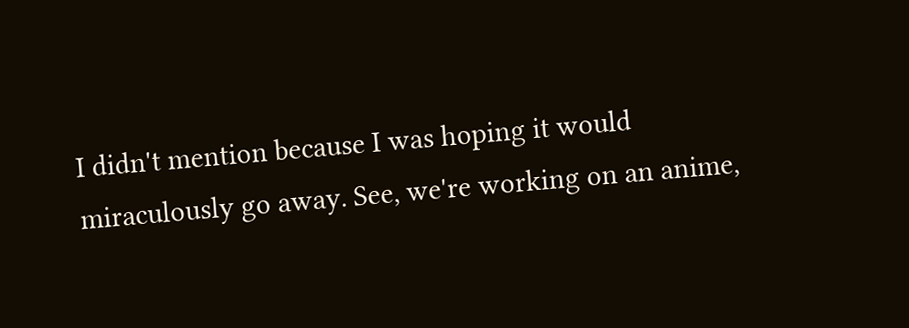I didn't mention because I was hoping it would miraculously go away. See, we're working on an anime,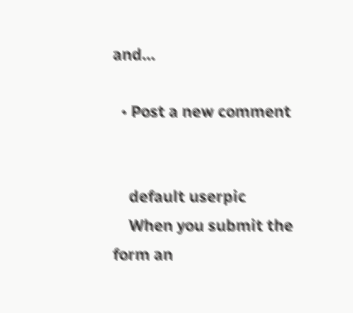and…

  • Post a new comment


    default userpic
    When you submit the form an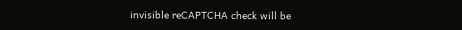invisible reCAPTCHA check will be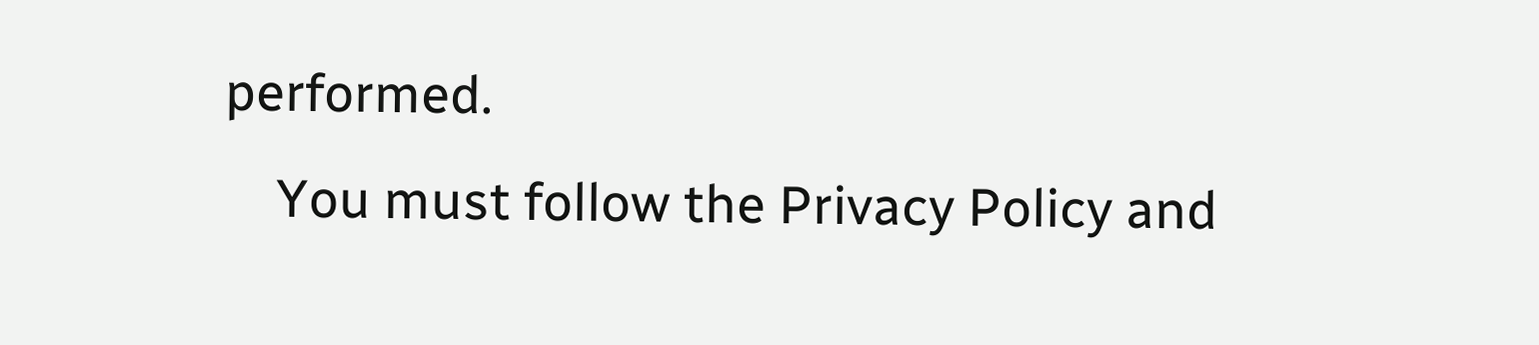performed.
    You must follow the Privacy Policy and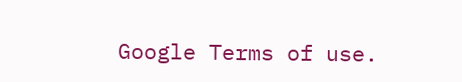Google Terms of use.